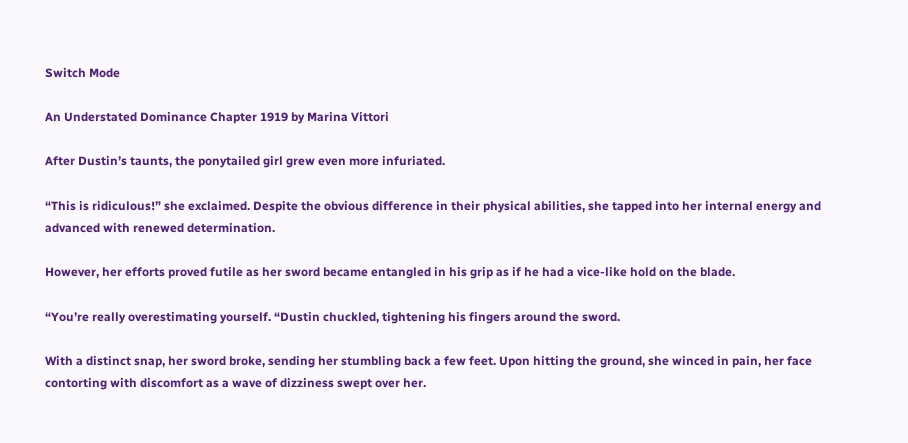Switch Mode

An Understated Dominance Chapter 1919 by Marina Vittori

After Dustin’s taunts, the ponytailed girl grew even more infuriated.

“This is ridiculous!” she exclaimed. Despite the obvious difference in their physical abilities, she tapped into her internal energy and advanced with renewed determination.

However, her efforts proved futile as her sword became entangled in his grip as if he had a vice-like hold on the blade.

“You’re really overestimating yourself. “Dustin chuckled, tightening his fingers around the sword.

With a distinct snap, her sword broke, sending her stumbling back a few feet. Upon hitting the ground, she winced in pain, her face contorting with discomfort as a wave of dizziness swept over her.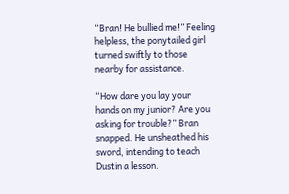“Bran! He bullied me!” Feeling helpless, the ponytailed girl turned swiftly to those nearby for assistance.

“How dare you lay your hands on my junior? Are you asking for trouble?” Bran snapped. He unsheathed his sword, intending to teach Dustin a lesson.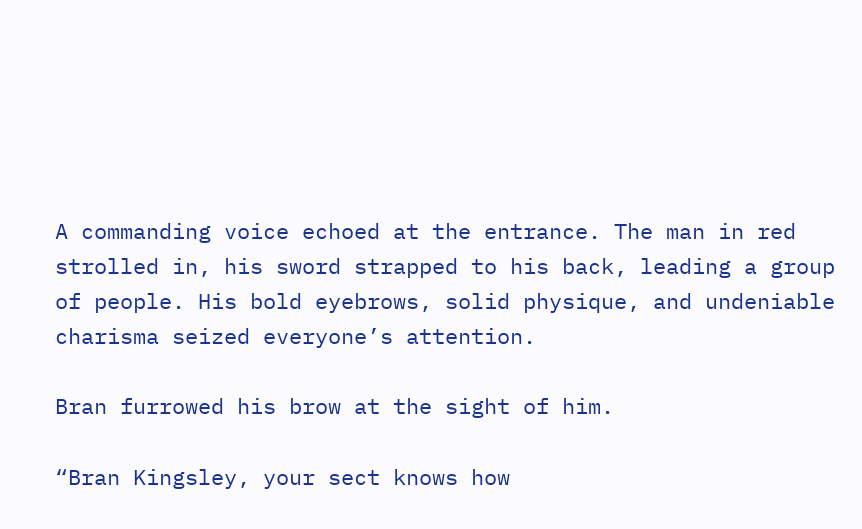A commanding voice echoed at the entrance. The man in red strolled in, his sword strapped to his back, leading a group of people. His bold eyebrows, solid physique, and undeniable charisma seized everyone’s attention.

Bran furrowed his brow at the sight of him.

“Bran Kingsley, your sect knows how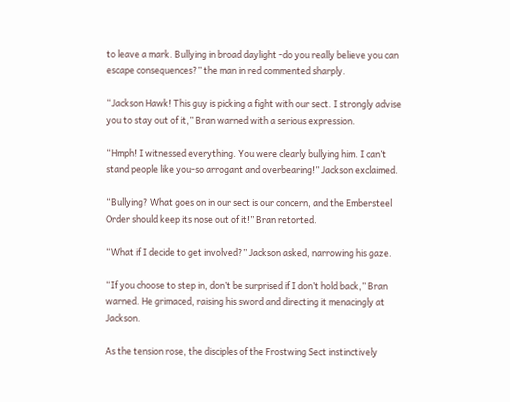to leave a mark. Bullying in broad daylight -do you really believe you can escape consequences?” the man in red commented sharply.

“Jackson Hawk! This guy is picking a fight with our sect. I strongly advise you to stay out of it,” Bran warned with a serious expression.

“Hmph! I witnessed everything. You were clearly bullying him. I can’t stand people like you-so arrogant and overbearing!” Jackson exclaimed.

“Bullying? What goes on in our sect is our concern, and the Embersteel Order should keep its nose out of it!” Bran retorted.

“What if I decide to get involved?” Jackson asked, narrowing his gaze.

“If you choose to step in, don’t be surprised if I don’t hold back,” Bran warned. He grimaced, raising his sword and directing it menacingly at Jackson.

As the tension rose, the disciples of the Frostwing Sect instinctively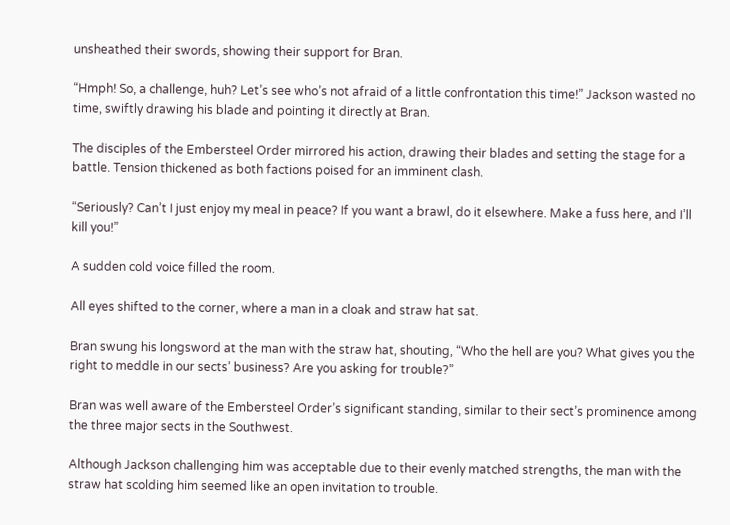unsheathed their swords, showing their support for Bran.

“Hmph! So, a challenge, huh? Let’s see who’s not afraid of a little confrontation this time!” Jackson wasted no time, swiftly drawing his blade and pointing it directly at Bran.

The disciples of the Embersteel Order mirrored his action, drawing their blades and setting the stage for a battle. Tension thickened as both factions poised for an imminent clash.

“Seriously? Can’t I just enjoy my meal in peace? If you want a brawl, do it elsewhere. Make a fuss here, and I’ll kill you!”

A sudden cold voice filled the room.

All eyes shifted to the corner, where a man in a cloak and straw hat sat.

Bran swung his longsword at the man with the straw hat, shouting, “Who the hell are you? What gives you the right to meddle in our sects’ business? Are you asking for trouble?”

Bran was well aware of the Embersteel Order’s significant standing, similar to their sect’s prominence among the three major sects in the Southwest.

Although Jackson challenging him was acceptable due to their evenly matched strengths, the man with the straw hat scolding him seemed like an open invitation to trouble.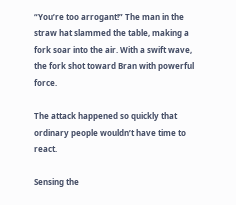“You’re too arrogant!” The man in the straw hat slammed the table, making a fork soar into the air. With a swift wave, the fork shot toward Bran with powerful force.

The attack happened so quickly that ordinary people wouldn’t have time to react.

Sensing the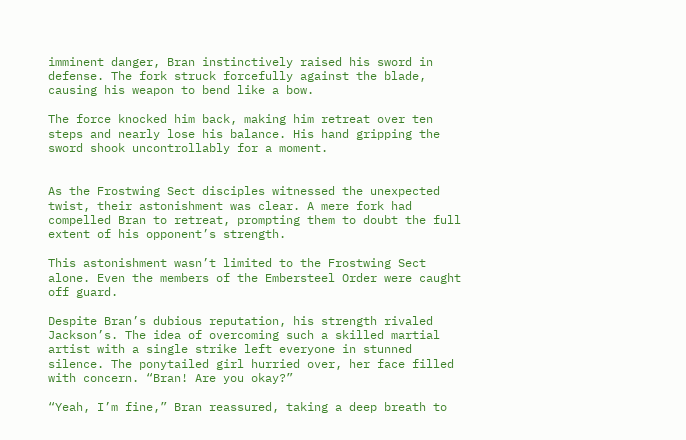imminent danger, Bran instinctively raised his sword in defense. The fork struck forcefully against the blade, causing his weapon to bend like a bow.

The force knocked him back, making him retreat over ten steps and nearly lose his balance. His hand gripping the sword shook uncontrollably for a moment.


As the Frostwing Sect disciples witnessed the unexpected twist, their astonishment was clear. A mere fork had compelled Bran to retreat, prompting them to doubt the full extent of his opponent’s strength.

This astonishment wasn’t limited to the Frostwing Sect alone. Even the members of the Embersteel Order were caught off guard.

Despite Bran’s dubious reputation, his strength rivaled Jackson’s. The idea of overcoming such a skilled martial artist with a single strike left everyone in stunned silence. The ponytailed girl hurried over, her face filled with concern. “Bran! Are you okay?”

“Yeah, I’m fine,” Bran reassured, taking a deep breath to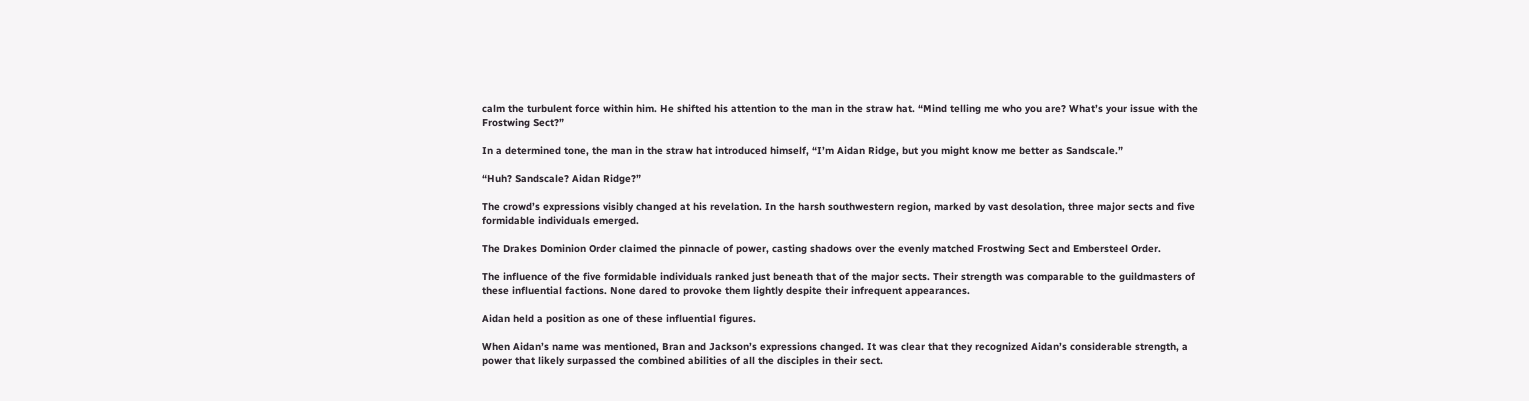calm the turbulent force within him. He shifted his attention to the man in the straw hat. “Mind telling me who you are? What’s your issue with the Frostwing Sect?”

In a determined tone, the man in the straw hat introduced himself, “I’m Aidan Ridge, but you might know me better as Sandscale.”

“Huh? Sandscale? Aidan Ridge?”

The crowd’s expressions visibly changed at his revelation. In the harsh southwestern region, marked by vast desolation, three major sects and five formidable individuals emerged.

The Drakes Dominion Order claimed the pinnacle of power, casting shadows over the evenly matched Frostwing Sect and Embersteel Order.

The influence of the five formidable individuals ranked just beneath that of the major sects. Their strength was comparable to the guildmasters of these influential factions. None dared to provoke them lightly despite their infrequent appearances.

Aidan held a position as one of these influential figures.

When Aidan’s name was mentioned, Bran and Jackson’s expressions changed. It was clear that they recognized Aidan’s considerable strength, a power that likely surpassed the combined abilities of all the disciples in their sect.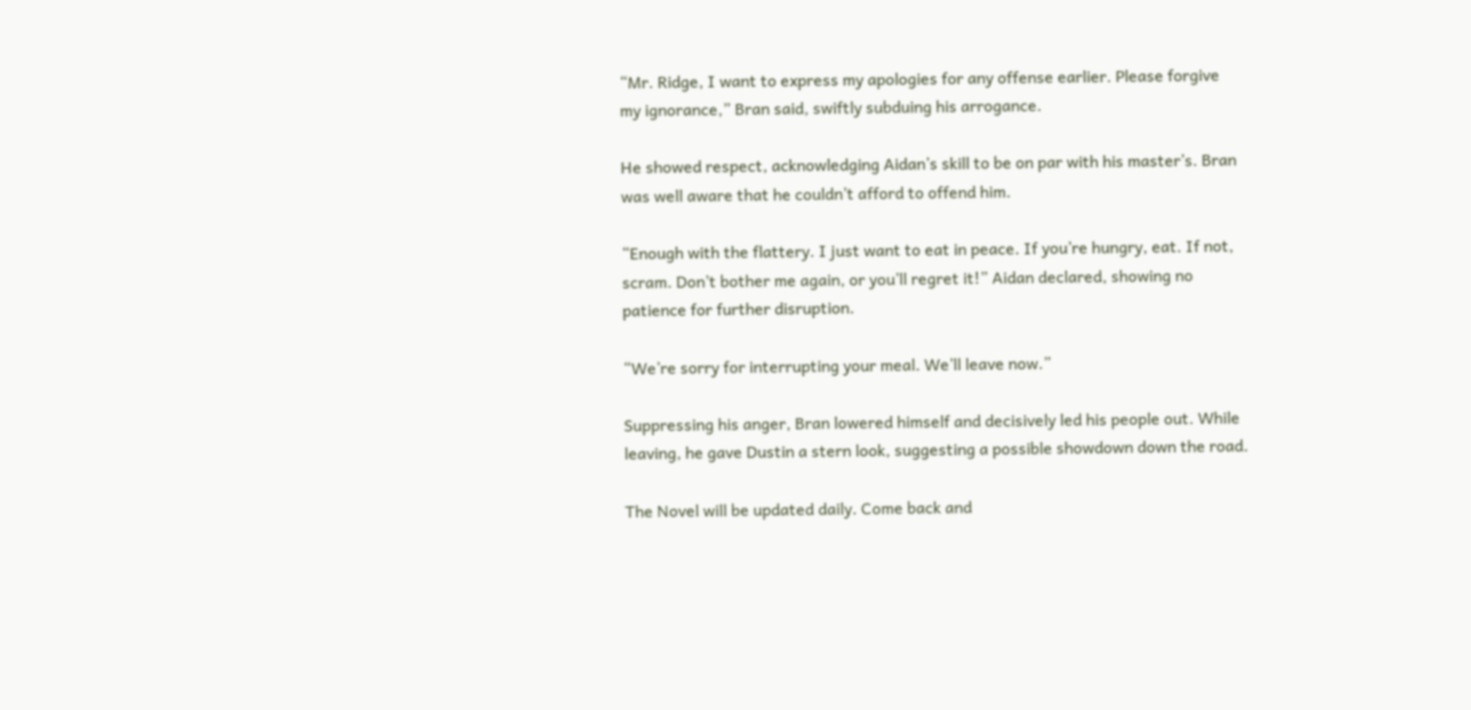“Mr. Ridge, I want to express my apologies for any offense earlier. Please forgive my ignorance,” Bran said, swiftly subduing his arrogance.

He showed respect, acknowledging Aidan’s skill to be on par with his master’s. Bran was well aware that he couldn’t afford to offend him.

“Enough with the flattery. I just want to eat in peace. If you’re hungry, eat. If not, scram. Don’t bother me again, or you’ll regret it!” Aidan declared, showing no patience for further disruption.

“We’re sorry for interrupting your meal. We’ll leave now.”

Suppressing his anger, Bran lowered himself and decisively led his people out. While leaving, he gave Dustin a stern look, suggesting a possible showdown down the road.

The Novel will be updated daily. Come back and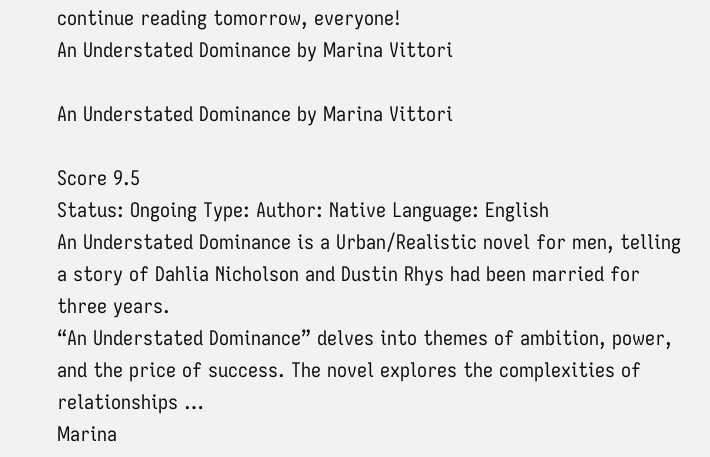continue reading tomorrow, everyone!
An Understated Dominance by Marina Vittori

An Understated Dominance by Marina Vittori

Score 9.5
Status: Ongoing Type: Author: Native Language: English
An Understated Dominance is a Urban/Realistic novel for men, telling a story of Dahlia Nicholson and Dustin Rhys had been married for three years.
“An Understated Dominance” delves into themes of ambition, power, and the price of success. The novel explores the complexities of relationships …
Marina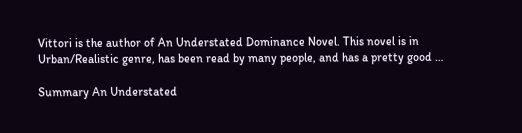Vittori is the author of An Understated Dominance Novel. This novel is in Urban/Realistic genre, has been read by many people, and has a pretty good …

Summary An Understated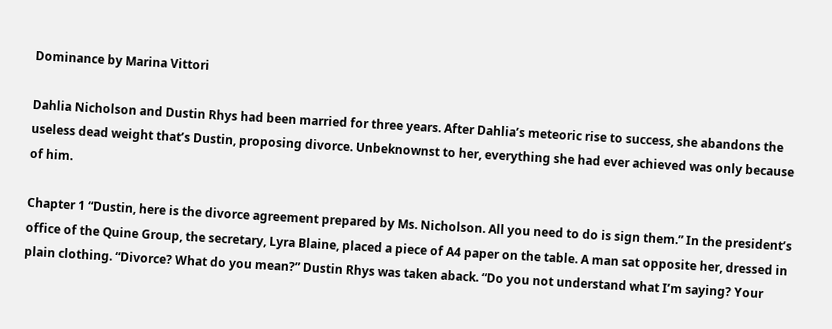Dominance by Marina Vittori

Dahlia Nicholson and Dustin Rhys had been married for three years. After Dahlia’s meteoric rise to success, she abandons the useless dead weight that’s Dustin, proposing divorce. Unbeknownst to her, everything she had ever achieved was only because of him.

Chapter 1 “Dustin, here is the divorce agreement prepared by Ms. Nicholson. All you need to do is sign them.” In the president’s office of the Quine Group, the secretary, Lyra Blaine, placed a piece of A4 paper on the table. A man sat opposite her, dressed in plain clothing. “Divorce? What do you mean?” Dustin Rhys was taken aback. “Do you not understand what I’m saying? Your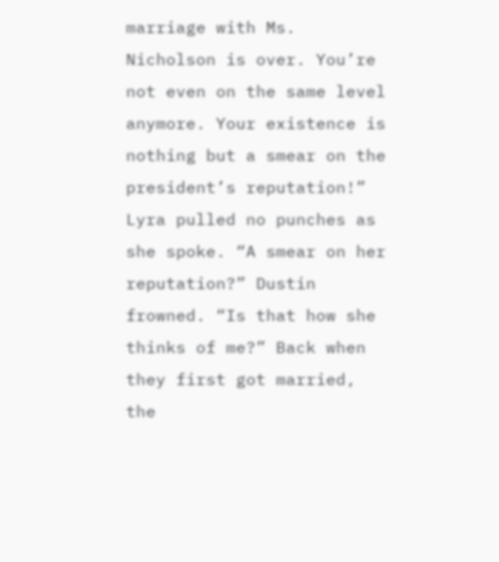marriage with Ms. Nicholson is over. You’re not even on the same level anymore. Your existence is nothing but a smear on the president’s reputation!” Lyra pulled no punches as she spoke. “A smear on her reputation?” Dustin frowned. “Is that how she thinks of me?” Back when they first got married, the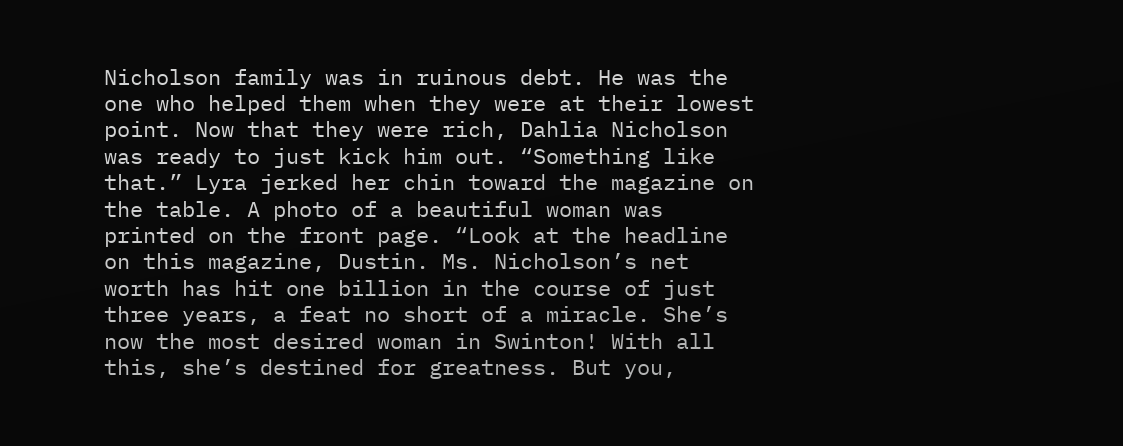Nicholson family was in ruinous debt. He was the one who helped them when they were at their lowest point. Now that they were rich, Dahlia Nicholson was ready to just kick him out. “Something like that.” Lyra jerked her chin toward the magazine on the table. A photo of a beautiful woman was printed on the front page. “Look at the headline on this magazine, Dustin. Ms. Nicholson’s net worth has hit one billion in the course of just three years, a feat no short of a miracle. She’s now the most desired woman in Swinton! With all this, she’s destined for greatness. But you,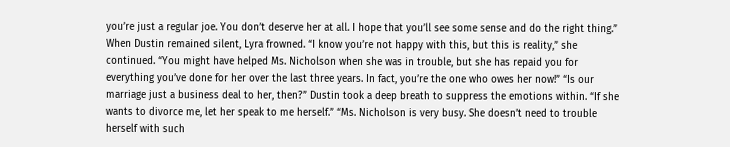you’re just a regular joe. You don’t deserve her at all. I hope that you’ll see some sense and do the right thing.” When Dustin remained silent, Lyra frowned. “I know you’re not happy with this, but this is reality,” she continued. “You might have helped Ms. Nicholson when she was in trouble, but she has repaid you for everything you’ve done for her over the last three years. In fact, you’re the one who owes her now!” “Is our marriage just a business deal to her, then?” Dustin took a deep breath to suppress the emotions within. “If she wants to divorce me, let her speak to me herself.” “Ms. Nicholson is very busy. She doesn’t need to trouble herself with such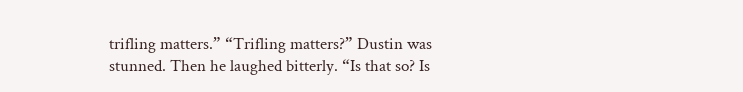trifling matters.” “Trifling matters?” Dustin was stunned. Then he laughed bitterly. “Is that so? Is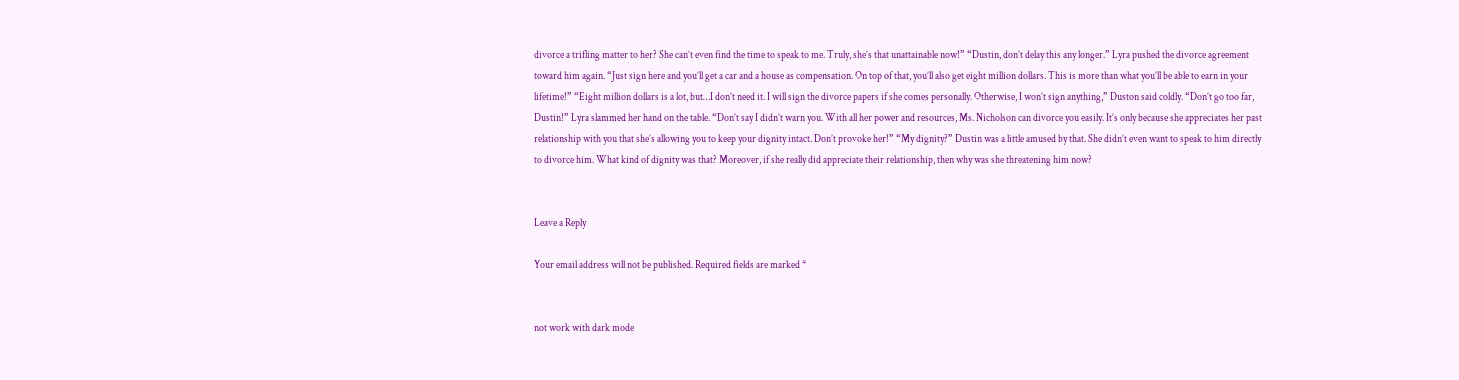divorce a trifling matter to her? She can’t even find the time to speak to me. Truly, she’s that unattainable now!” “Dustin, don’t delay this any longer.” Lyra pushed the divorce agreement toward him again. “Just sign here and you’ll get a car and a house as compensation. On top of that, you’ll also get eight million dollars. This is more than what you’ll be able to earn in your lifetime!” “Eight million dollars is a lot, but…I don’t need it. I will sign the divorce papers if she comes personally. Otherwise, I won’t sign anything,” Duston said coldly. “Don’t go too far, Dustin!” Lyra slammed her hand on the table. “Don’t say I didn’t warn you. With all her power and resources, Ms. Nicholson can divorce you easily. It’s only because she appreciates her past relationship with you that she’s allowing you to keep your dignity intact. Don’t provoke her!” “My dignity?” Dustin was a little amused by that. She didn’t even want to speak to him directly to divorce him. What kind of dignity was that? Moreover, if she really did appreciate their relationship, then why was she threatening him now?


Leave a Reply

Your email address will not be published. Required fields are marked *


not work with dark mode